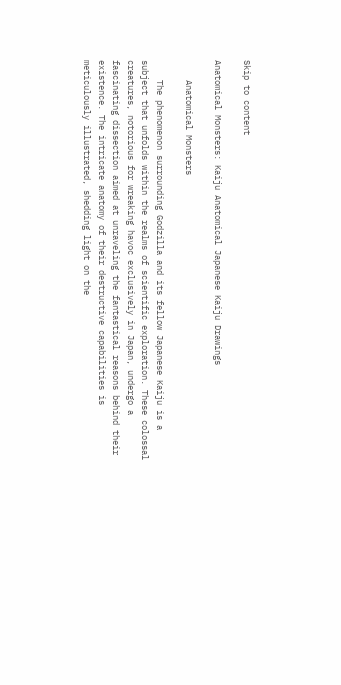Skip to content

Anatomical Monsters: Kaiju Anatomical Japanese Kaiju Drawings

    Anatomical Monsters

    The phenomenon surrounding Godzilla and its fellow Japanese Kaiju is a subject that unfolds within the realms of scientific exploration. These colossal creatures, notorious for wreaking havoc exclusively in Japan, undergo a fascinating dissection aimed at unraveling the fantastical reasons behind their existence. The intricate anatomy of their destructive capabilities is meticulously illustrated, shedding light on the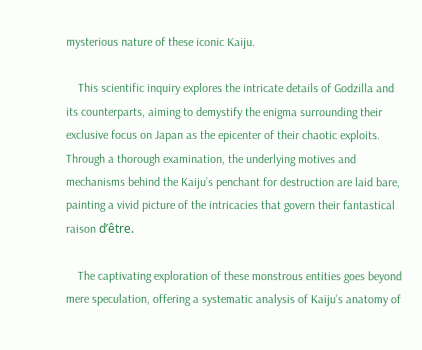mysterious nature of these iconic Kaiju.

    This scientific inquiry explores the intricate details of Godzilla and its counterparts, aiming to demystify the enigma surrounding their exclusive focus on Japan as the epicenter of their chaotic exploits. Through a thorough examination, the underlying motives and mechanisms behind the Kaiju’s penchant for destruction are laid bare, painting a vivid picture of the intricacies that govern their fantastical raison d’être.

    The captivating exploration of these monstrous entities goes beyond mere speculation, offering a systematic analysis of Kaiju’s anatomy of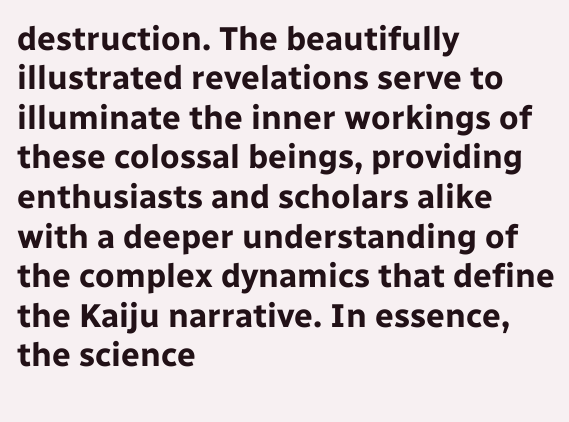destruction. The beautifully illustrated revelations serve to illuminate the inner workings of these colossal beings, providing enthusiasts and scholars alike with a deeper understanding of the complex dynamics that define the Kaiju narrative. In essence, the science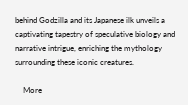behind Godzilla and its Japanese ilk unveils a captivating tapestry of speculative biology and narrative intrigue, enriching the mythology surrounding these iconic creatures.

    More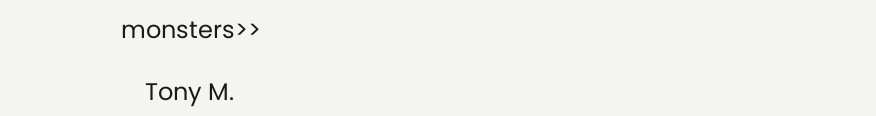monsters>>

    Tony M.